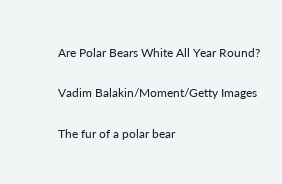Are Polar Bears White All Year Round?

Vadim Balakin/Moment/Getty Images

The fur of a polar bear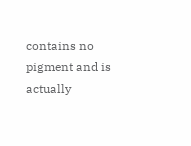contains no pigment and is actually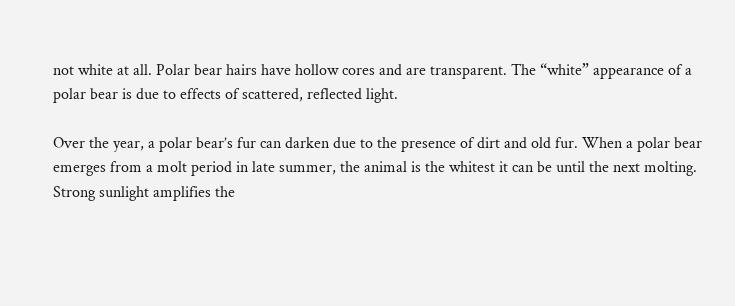not white at all. Polar bear hairs have hollow cores and are transparent. The “white” appearance of a polar bear is due to effects of scattered, reflected light.

Over the year, a polar bear’s fur can darken due to the presence of dirt and old fur. When a polar bear emerges from a molt period in late summer, the animal is the whitest it can be until the next molting. Strong sunlight amplifies the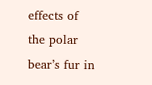effects of the polar bear’s fur in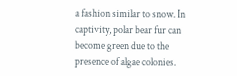a fashion similar to snow. In captivity, polar bear fur can become green due to the presence of algae colonies.